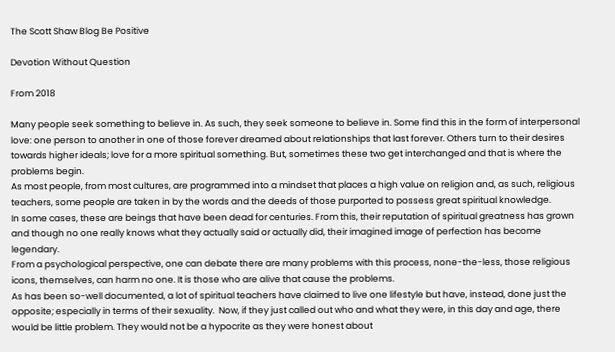The Scott Shaw Blog Be Positive

Devotion Without Question

From 2018

Many people seek something to believe in. As such, they seek someone to believe in. Some find this in the form of interpersonal love: one person to another in one of those forever dreamed about relationships that last forever. Others turn to their desires towards higher ideals; love for a more spiritual something. But, sometimes these two get interchanged and that is where the problems begin.
As most people, from most cultures, are programmed into a mindset that places a high value on religion and, as such, religious teachers, some people are taken in by the words and the deeds of those purported to possess great spiritual knowledge.
In some cases, these are beings that have been dead for centuries. From this, their reputation of spiritual greatness has grown and though no one really knows what they actually said or actually did, their imagined image of perfection has become legendary.
From a psychological perspective, one can debate there are many problems with this process, none-the-less, those religious icons, themselves, can harm no one. It is those who are alive that cause the problems.
As has been so-well documented, a lot of spiritual teachers have claimed to live one lifestyle but have, instead, done just the opposite; especially in terms of their sexuality.  Now, if they just called out who and what they were, in this day and age, there would be little problem. They would not be a hypocrite as they were honest about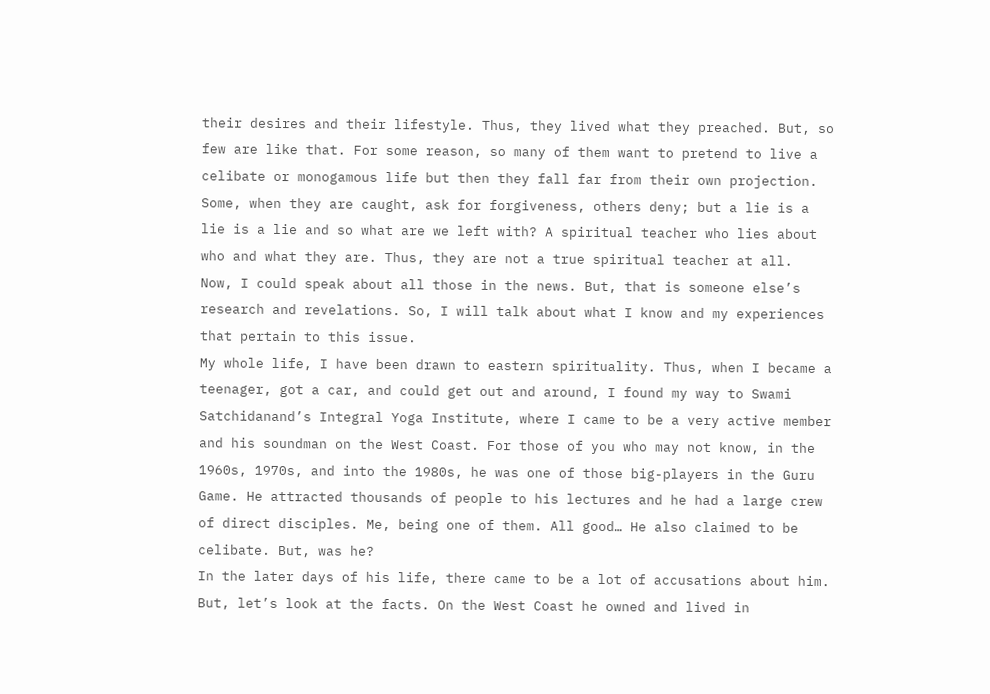their desires and their lifestyle. Thus, they lived what they preached. But, so few are like that. For some reason, so many of them want to pretend to live a celibate or monogamous life but then they fall far from their own projection. Some, when they are caught, ask for forgiveness, others deny; but a lie is a lie is a lie and so what are we left with? A spiritual teacher who lies about who and what they are. Thus, they are not a true spiritual teacher at all.
Now, I could speak about all those in the news. But, that is someone else’s research and revelations. So, I will talk about what I know and my experiences that pertain to this issue.
My whole life, I have been drawn to eastern spirituality. Thus, when I became a teenager, got a car, and could get out and around, I found my way to Swami Satchidanand’s Integral Yoga Institute, where I came to be a very active member and his soundman on the West Coast. For those of you who may not know, in the 1960s, 1970s, and into the 1980s, he was one of those big-players in the Guru Game. He attracted thousands of people to his lectures and he had a large crew of direct disciples. Me, being one of them. All good… He also claimed to be celibate. But, was he?
In the later days of his life, there came to be a lot of accusations about him. But, let’s look at the facts. On the West Coast he owned and lived in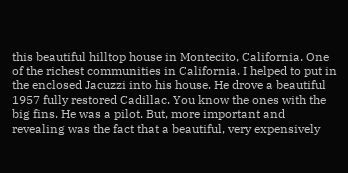this beautiful hilltop house in Montecito, California. One of the richest communities in California. I helped to put in the enclosed Jacuzzi into his house. He drove a beautiful 1957 fully restored Cadillac. You know the ones with the big fins. He was a pilot. But, more important and revealing was the fact that a beautiful, very expensively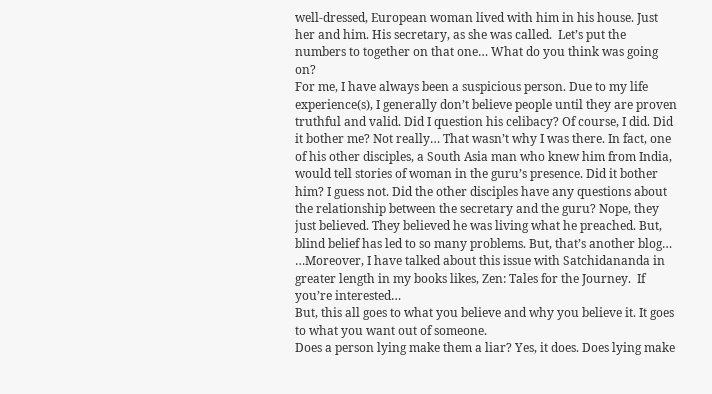well-dressed, European woman lived with him in his house. Just her and him. His secretary, as she was called.  Let’s put the numbers to together on that one… What do you think was going on?
For me, I have always been a suspicious person. Due to my life experience(s), I generally don’t believe people until they are proven truthful and valid. Did I question his celibacy? Of course, I did. Did it bother me? Not really… That wasn’t why I was there. In fact, one of his other disciples, a South Asia man who knew him from India, would tell stories of woman in the guru’s presence. Did it bother him? I guess not. Did the other disciples have any questions about the relationship between the secretary and the guru? Nope, they just believed. They believed he was living what he preached. But, blind belief has led to so many problems. But, that’s another blog…
…Moreover, I have talked about this issue with Satchidananda in greater length in my books likes, Zen: Tales for the Journey.  If you’re interested…
But, this all goes to what you believe and why you believe it. It goes to what you want out of someone.
Does a person lying make them a liar? Yes, it does. Does lying make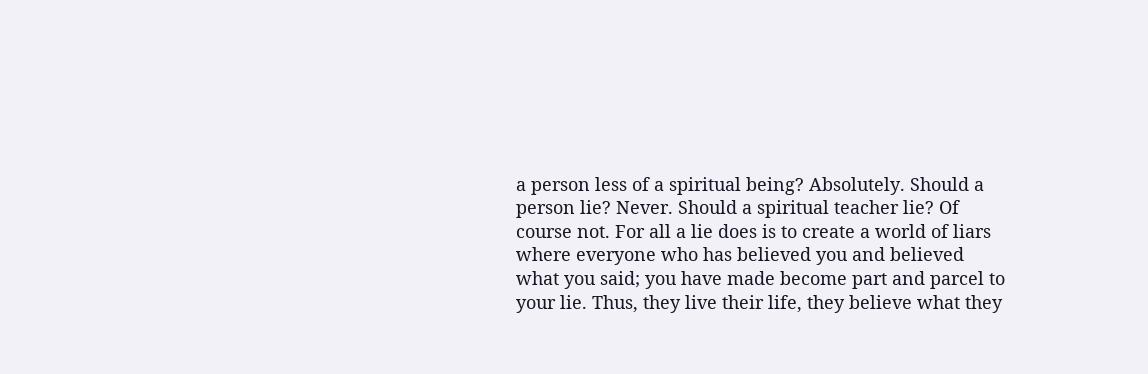a person less of a spiritual being? Absolutely. Should a person lie? Never. Should a spiritual teacher lie? Of course not. For all a lie does is to create a world of liars where everyone who has believed you and believed what you said; you have made become part and parcel to your lie. Thus, they live their life, they believe what they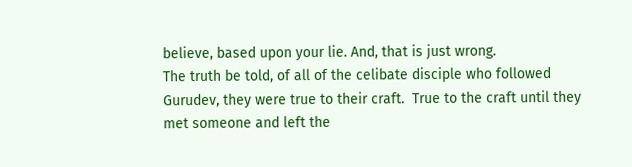believe, based upon your lie. And, that is just wrong.
The truth be told, of all of the celibate disciple who followed Gurudev, they were true to their craft.  True to the craft until they met someone and left the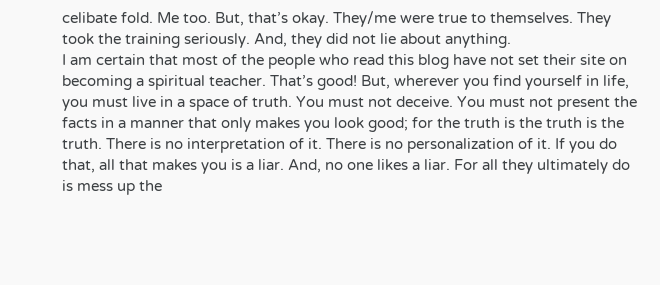celibate fold. Me too. But, that’s okay. They/me were true to themselves. They took the training seriously. And, they did not lie about anything.
I am certain that most of the people who read this blog have not set their site on becoming a spiritual teacher. That’s good! But, wherever you find yourself in life, you must live in a space of truth. You must not deceive. You must not present the facts in a manner that only makes you look good; for the truth is the truth is the truth. There is no interpretation of it. There is no personalization of it. If you do that, all that makes you is a liar. And, no one likes a liar. For all they ultimately do is mess up the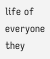life of everyone they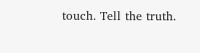touch. Tell the truth.